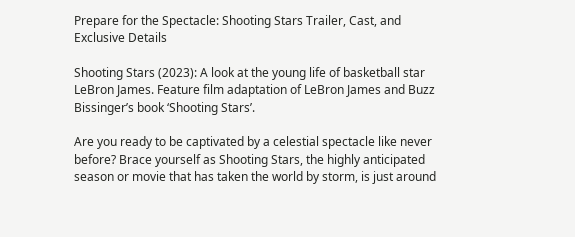Prepare for the Spectacle: Shooting Stars Trailer, Cast, and Exclusive Details

Shooting Stars (2023): A look at the young life of basketball star LeBron James. Feature film adaptation of LeBron James and Buzz Bissinger’s book ‘Shooting Stars’.

Are you ready to be captivated by a celestial spectacle like never before? Brace yourself as Shooting Stars, the highly anticipated season or movie that has taken the world by storm, is just around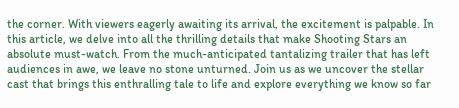the corner. With viewers eagerly awaiting its arrival, the excitement is palpable. In this article, we delve into all the thrilling details that make Shooting Stars an absolute must-watch. From the much-anticipated tantalizing trailer that has left audiences in awe, we leave no stone unturned. Join us as we uncover the stellar cast that brings this enthralling tale to life and explore everything we know so far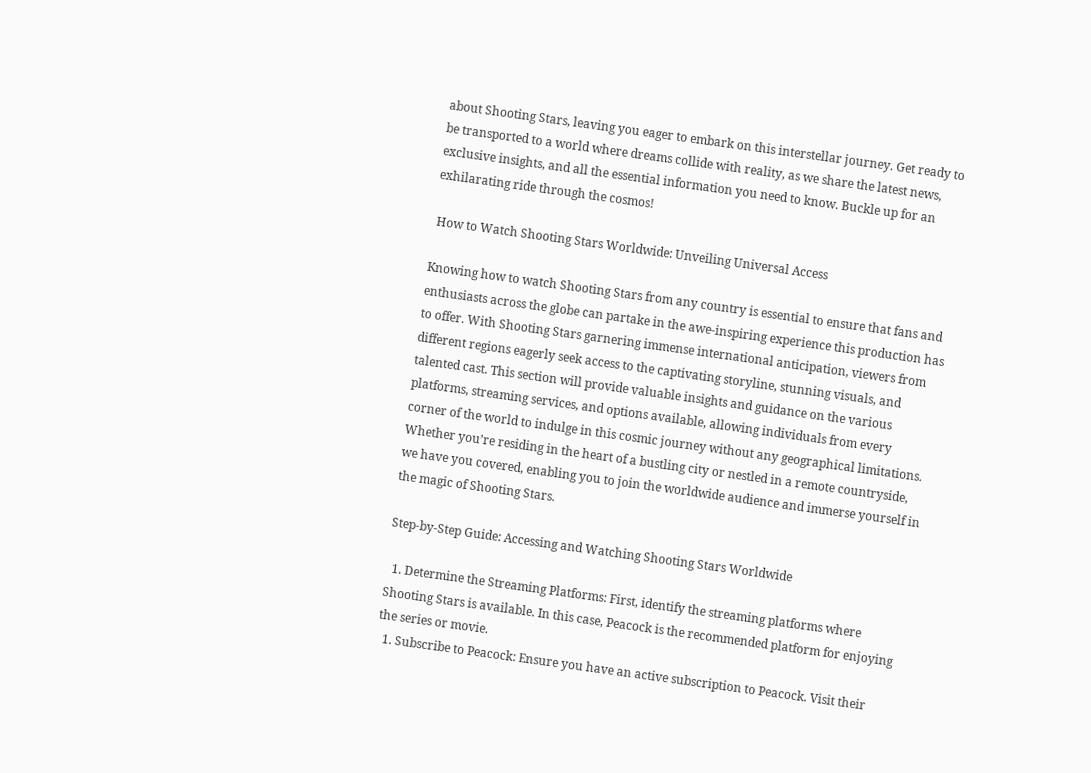about Shooting Stars, leaving you eager to embark on this interstellar journey. Get ready to be transported to a world where dreams collide with reality, as we share the latest news, exclusive insights, and all the essential information you need to know. Buckle up for an exhilarating ride through the cosmos!

 How to Watch Shooting Stars Worldwide: Unveiling Universal Access

Knowing how to watch Shooting Stars from any country is essential to ensure that fans and enthusiasts across the globe can partake in the awe-inspiring experience this production has to offer. With Shooting Stars garnering immense international anticipation, viewers from different regions eagerly seek access to the captivating storyline, stunning visuals, and talented cast. This section will provide valuable insights and guidance on the various platforms, streaming services, and options available, allowing individuals from every corner of the world to indulge in this cosmic journey without any geographical limitations. Whether you’re residing in the heart of a bustling city or nestled in a remote countryside, we have you covered, enabling you to join the worldwide audience and immerse yourself in the magic of Shooting Stars.

Step-by-Step Guide: Accessing and Watching Shooting Stars Worldwide

  1. Determine the Streaming Platforms: First, identify the streaming platforms where Shooting Stars is available. In this case, Peacock is the recommended platform for enjoying the series or movie.
  1. Subscribe to Peacock: Ensure you have an active subscription to Peacock. Visit their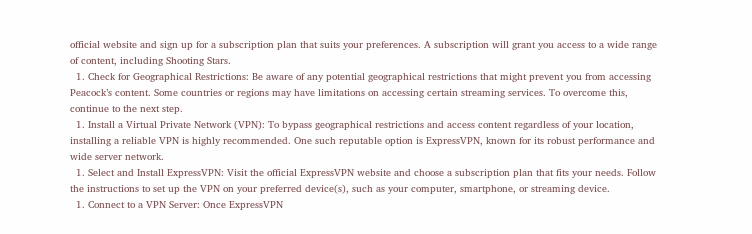official website and sign up for a subscription plan that suits your preferences. A subscription will grant you access to a wide range of content, including Shooting Stars.
  1. Check for Geographical Restrictions: Be aware of any potential geographical restrictions that might prevent you from accessing Peacock’s content. Some countries or regions may have limitations on accessing certain streaming services. To overcome this, continue to the next step.
  1. Install a Virtual Private Network (VPN): To bypass geographical restrictions and access content regardless of your location, installing a reliable VPN is highly recommended. One such reputable option is ExpressVPN, known for its robust performance and wide server network.
  1. Select and Install ExpressVPN: Visit the official ExpressVPN website and choose a subscription plan that fits your needs. Follow the instructions to set up the VPN on your preferred device(s), such as your computer, smartphone, or streaming device.
  1. Connect to a VPN Server: Once ExpressVPN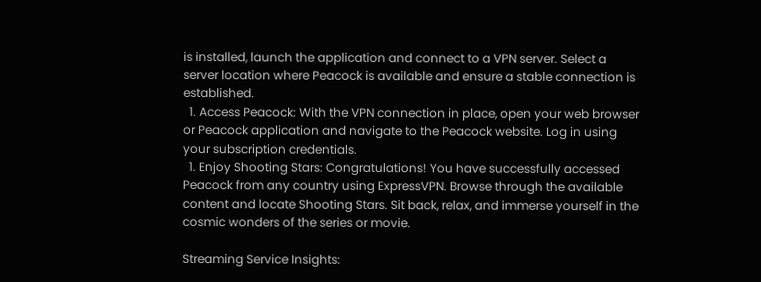is installed, launch the application and connect to a VPN server. Select a server location where Peacock is available and ensure a stable connection is established.
  1. Access Peacock: With the VPN connection in place, open your web browser or Peacock application and navigate to the Peacock website. Log in using your subscription credentials.
  1. Enjoy Shooting Stars: Congratulations! You have successfully accessed Peacock from any country using ExpressVPN. Browse through the available content and locate Shooting Stars. Sit back, relax, and immerse yourself in the cosmic wonders of the series or movie.

Streaming Service Insights: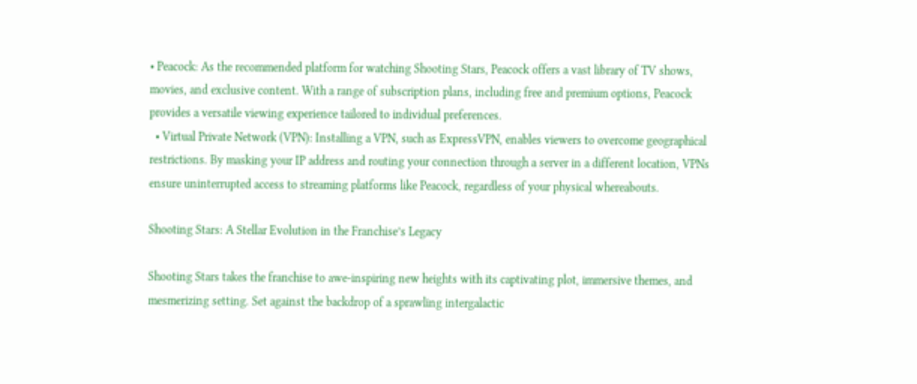• Peacock: As the recommended platform for watching Shooting Stars, Peacock offers a vast library of TV shows, movies, and exclusive content. With a range of subscription plans, including free and premium options, Peacock provides a versatile viewing experience tailored to individual preferences.
  • Virtual Private Network (VPN): Installing a VPN, such as ExpressVPN, enables viewers to overcome geographical restrictions. By masking your IP address and routing your connection through a server in a different location, VPNs ensure uninterrupted access to streaming platforms like Peacock, regardless of your physical whereabouts.

Shooting Stars: A Stellar Evolution in the Franchise’s Legacy

Shooting Stars takes the franchise to awe-inspiring new heights with its captivating plot, immersive themes, and mesmerizing setting. Set against the backdrop of a sprawling intergalactic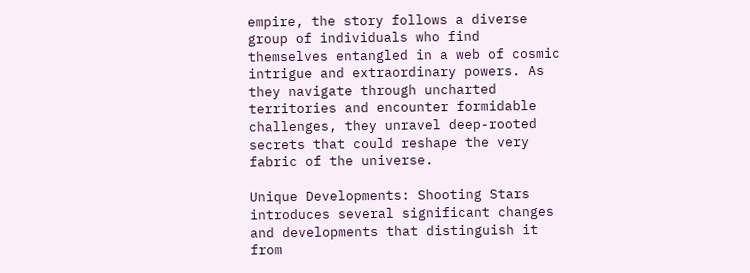empire, the story follows a diverse group of individuals who find themselves entangled in a web of cosmic intrigue and extraordinary powers. As they navigate through uncharted territories and encounter formidable challenges, they unravel deep-rooted secrets that could reshape the very fabric of the universe.

Unique Developments: Shooting Stars introduces several significant changes and developments that distinguish it from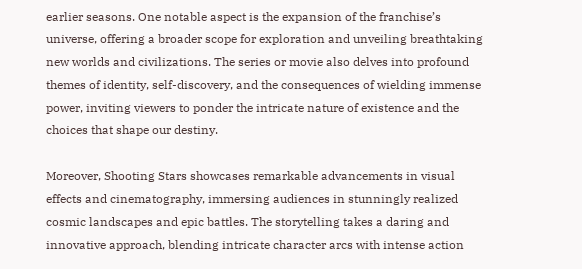earlier seasons. One notable aspect is the expansion of the franchise’s universe, offering a broader scope for exploration and unveiling breathtaking new worlds and civilizations. The series or movie also delves into profound themes of identity, self-discovery, and the consequences of wielding immense power, inviting viewers to ponder the intricate nature of existence and the choices that shape our destiny.

Moreover, Shooting Stars showcases remarkable advancements in visual effects and cinematography, immersing audiences in stunningly realized cosmic landscapes and epic battles. The storytelling takes a daring and innovative approach, blending intricate character arcs with intense action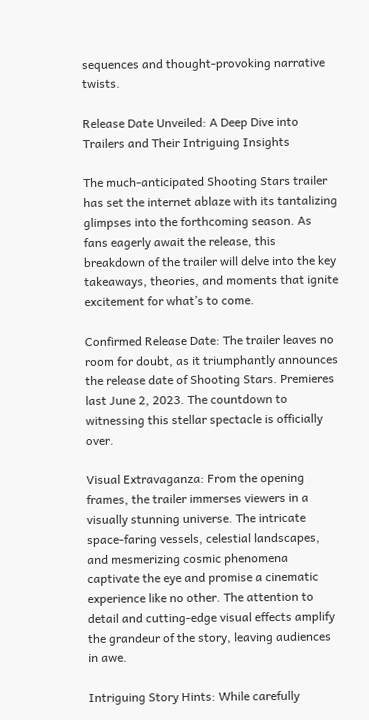sequences and thought-provoking narrative twists.

Release Date Unveiled: A Deep Dive into Trailers and Their Intriguing Insights

The much-anticipated Shooting Stars trailer has set the internet ablaze with its tantalizing glimpses into the forthcoming season. As fans eagerly await the release, this breakdown of the trailer will delve into the key takeaways, theories, and moments that ignite excitement for what’s to come.

Confirmed Release Date: The trailer leaves no room for doubt, as it triumphantly announces the release date of Shooting Stars. Premieres last June 2, 2023. The countdown to witnessing this stellar spectacle is officially over.

Visual Extravaganza: From the opening frames, the trailer immerses viewers in a visually stunning universe. The intricate space-faring vessels, celestial landscapes, and mesmerizing cosmic phenomena captivate the eye and promise a cinematic experience like no other. The attention to detail and cutting-edge visual effects amplify the grandeur of the story, leaving audiences in awe.

Intriguing Story Hints: While carefully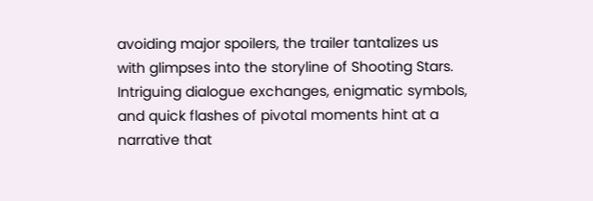avoiding major spoilers, the trailer tantalizes us with glimpses into the storyline of Shooting Stars. Intriguing dialogue exchanges, enigmatic symbols, and quick flashes of pivotal moments hint at a narrative that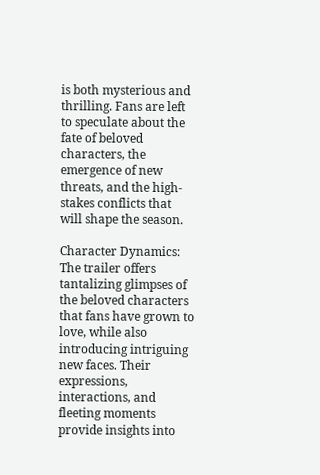is both mysterious and thrilling. Fans are left to speculate about the fate of beloved characters, the emergence of new threats, and the high-stakes conflicts that will shape the season.

Character Dynamics: The trailer offers tantalizing glimpses of the beloved characters that fans have grown to love, while also introducing intriguing new faces. Their expressions, interactions, and fleeting moments provide insights into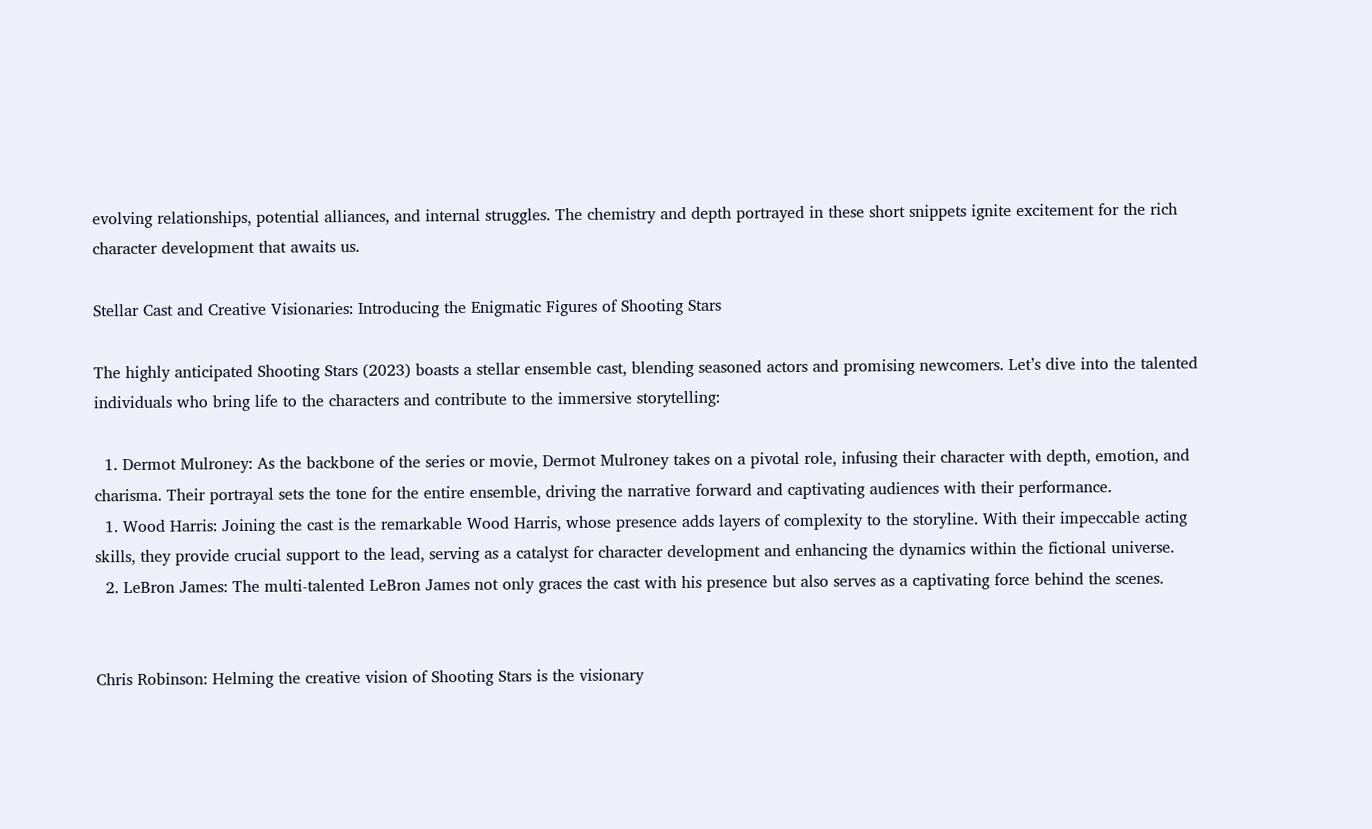evolving relationships, potential alliances, and internal struggles. The chemistry and depth portrayed in these short snippets ignite excitement for the rich character development that awaits us.

Stellar Cast and Creative Visionaries: Introducing the Enigmatic Figures of Shooting Stars

The highly anticipated Shooting Stars (2023) boasts a stellar ensemble cast, blending seasoned actors and promising newcomers. Let’s dive into the talented individuals who bring life to the characters and contribute to the immersive storytelling:

  1. Dermot Mulroney: As the backbone of the series or movie, Dermot Mulroney takes on a pivotal role, infusing their character with depth, emotion, and charisma. Their portrayal sets the tone for the entire ensemble, driving the narrative forward and captivating audiences with their performance.
  1. Wood Harris: Joining the cast is the remarkable Wood Harris, whose presence adds layers of complexity to the storyline. With their impeccable acting skills, they provide crucial support to the lead, serving as a catalyst for character development and enhancing the dynamics within the fictional universe.
  2. LeBron James: The multi-talented LeBron James not only graces the cast with his presence but also serves as a captivating force behind the scenes.


Chris Robinson: Helming the creative vision of Shooting Stars is the visionary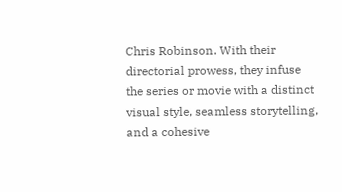Chris Robinson. With their directorial prowess, they infuse the series or movie with a distinct visual style, seamless storytelling, and a cohesive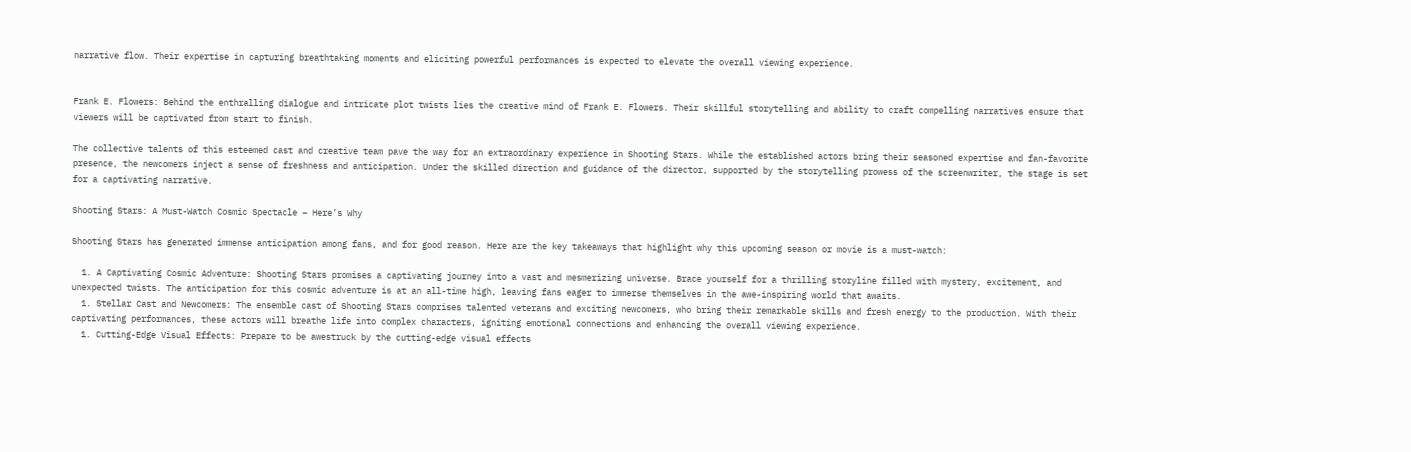narrative flow. Their expertise in capturing breathtaking moments and eliciting powerful performances is expected to elevate the overall viewing experience.


Frank E. Flowers: Behind the enthralling dialogue and intricate plot twists lies the creative mind of Frank E. Flowers. Their skillful storytelling and ability to craft compelling narratives ensure that viewers will be captivated from start to finish.

The collective talents of this esteemed cast and creative team pave the way for an extraordinary experience in Shooting Stars. While the established actors bring their seasoned expertise and fan-favorite presence, the newcomers inject a sense of freshness and anticipation. Under the skilled direction and guidance of the director, supported by the storytelling prowess of the screenwriter, the stage is set for a captivating narrative.

Shooting Stars: A Must-Watch Cosmic Spectacle – Here’s Why

Shooting Stars has generated immense anticipation among fans, and for good reason. Here are the key takeaways that highlight why this upcoming season or movie is a must-watch:

  1. A Captivating Cosmic Adventure: Shooting Stars promises a captivating journey into a vast and mesmerizing universe. Brace yourself for a thrilling storyline filled with mystery, excitement, and unexpected twists. The anticipation for this cosmic adventure is at an all-time high, leaving fans eager to immerse themselves in the awe-inspiring world that awaits.
  1. Stellar Cast and Newcomers: The ensemble cast of Shooting Stars comprises talented veterans and exciting newcomers, who bring their remarkable skills and fresh energy to the production. With their captivating performances, these actors will breathe life into complex characters, igniting emotional connections and enhancing the overall viewing experience.
  1. Cutting-Edge Visual Effects: Prepare to be awestruck by the cutting-edge visual effects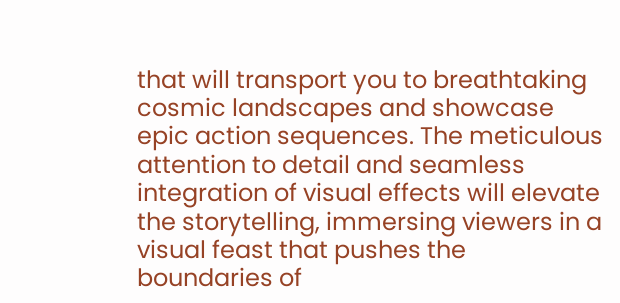that will transport you to breathtaking cosmic landscapes and showcase epic action sequences. The meticulous attention to detail and seamless integration of visual effects will elevate the storytelling, immersing viewers in a visual feast that pushes the boundaries of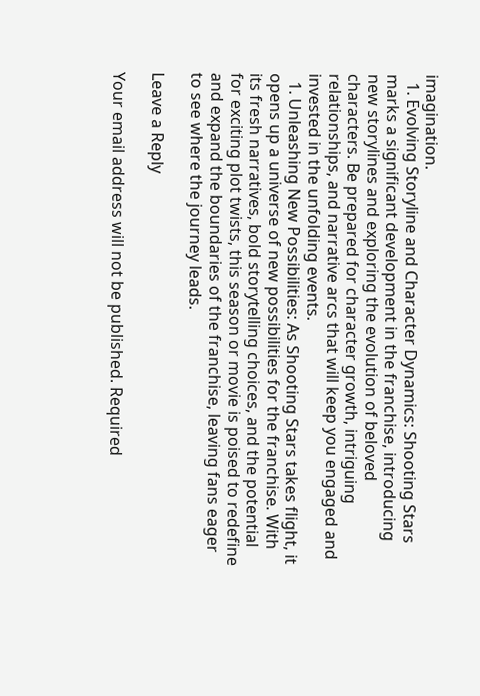imagination.
  1. Evolving Storyline and Character Dynamics: Shooting Stars marks a significant development in the franchise, introducing new storylines and exploring the evolution of beloved characters. Be prepared for character growth, intriguing relationships, and narrative arcs that will keep you engaged and invested in the unfolding events.
  1. Unleashing New Possibilities: As Shooting Stars takes flight, it opens up a universe of new possibilities for the franchise. With its fresh narratives, bold storytelling choices, and the potential for exciting plot twists, this season or movie is poised to redefine and expand the boundaries of the franchise, leaving fans eager to see where the journey leads.

Leave a Reply

Your email address will not be published. Required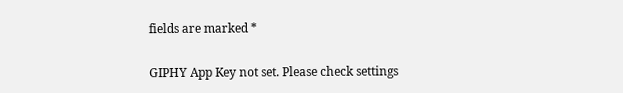fields are marked *

GIPHY App Key not set. Please check settings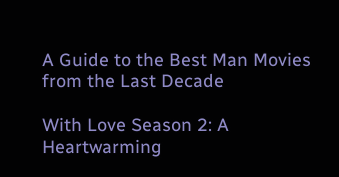A Guide to the Best Man Movies from the Last Decade

With Love Season 2: A Heartwarming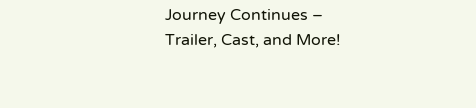Journey Continues – Trailer, Cast, and More!